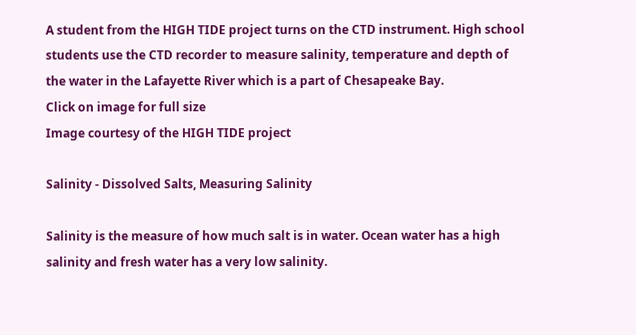A student from the HIGH TIDE project turns on the CTD instrument. High school students use the CTD recorder to measure salinity, temperature and depth of the water in the Lafayette River which is a part of Chesapeake Bay.
Click on image for full size
Image courtesy of the HIGH TIDE project

Salinity - Dissolved Salts, Measuring Salinity

Salinity is the measure of how much salt is in water. Ocean water has a high salinity and fresh water has a very low salinity.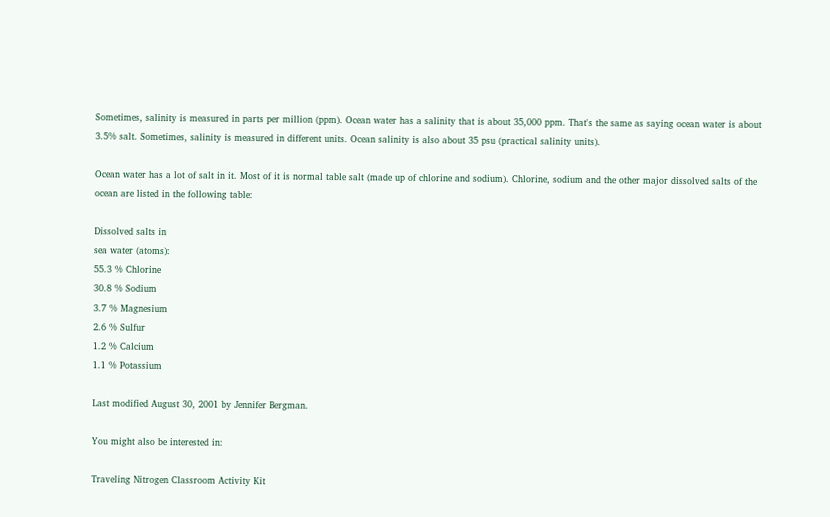Sometimes, salinity is measured in parts per million (ppm). Ocean water has a salinity that is about 35,000 ppm. That's the same as saying ocean water is about 3.5% salt. Sometimes, salinity is measured in different units. Ocean salinity is also about 35 psu (practical salinity units).

Ocean water has a lot of salt in it. Most of it is normal table salt (made up of chlorine and sodium). Chlorine, sodium and the other major dissolved salts of the ocean are listed in the following table:

Dissolved salts in
sea water (atoms):
55.3 % Chlorine
30.8 % Sodium
3.7 % Magnesium
2.6 % Sulfur
1.2 % Calcium
1.1 % Potassium

Last modified August 30, 2001 by Jennifer Bergman.

You might also be interested in:

Traveling Nitrogen Classroom Activity Kit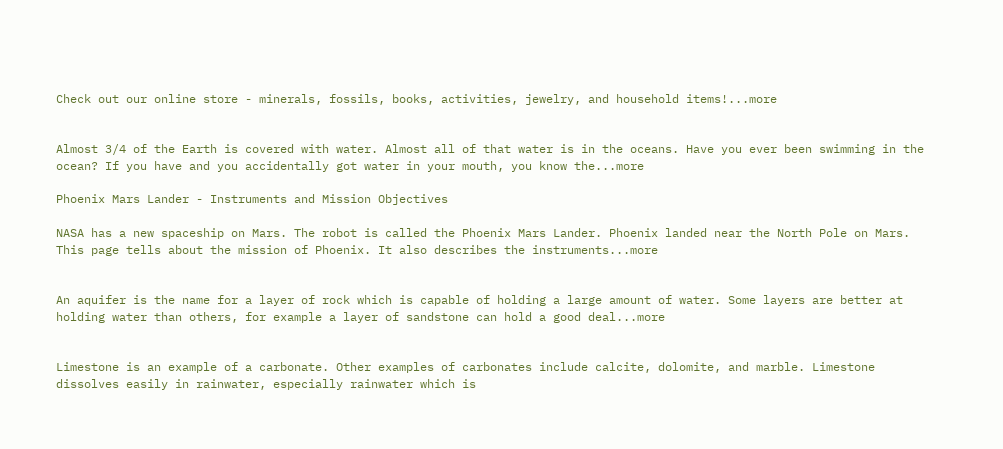Check out our online store - minerals, fossils, books, activities, jewelry, and household items!...more


Almost 3/4 of the Earth is covered with water. Almost all of that water is in the oceans. Have you ever been swimming in the ocean? If you have and you accidentally got water in your mouth, you know the...more

Phoenix Mars Lander - Instruments and Mission Objectives

NASA has a new spaceship on Mars. The robot is called the Phoenix Mars Lander. Phoenix landed near the North Pole on Mars. This page tells about the mission of Phoenix. It also describes the instruments...more


An aquifer is the name for a layer of rock which is capable of holding a large amount of water. Some layers are better at holding water than others, for example a layer of sandstone can hold a good deal...more


Limestone is an example of a carbonate. Other examples of carbonates include calcite, dolomite, and marble. Limestone dissolves easily in rainwater, especially rainwater which is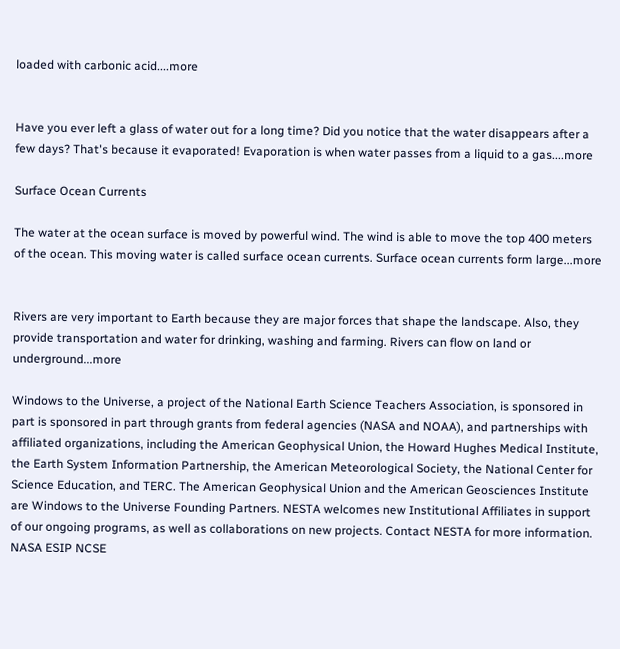loaded with carbonic acid....more


Have you ever left a glass of water out for a long time? Did you notice that the water disappears after a few days? That's because it evaporated! Evaporation is when water passes from a liquid to a gas....more

Surface Ocean Currents

The water at the ocean surface is moved by powerful wind. The wind is able to move the top 400 meters of the ocean. This moving water is called surface ocean currents. Surface ocean currents form large...more


Rivers are very important to Earth because they are major forces that shape the landscape. Also, they provide transportation and water for drinking, washing and farming. Rivers can flow on land or underground...more

Windows to the Universe, a project of the National Earth Science Teachers Association, is sponsored in part is sponsored in part through grants from federal agencies (NASA and NOAA), and partnerships with affiliated organizations, including the American Geophysical Union, the Howard Hughes Medical Institute, the Earth System Information Partnership, the American Meteorological Society, the National Center for Science Education, and TERC. The American Geophysical Union and the American Geosciences Institute are Windows to the Universe Founding Partners. NESTA welcomes new Institutional Affiliates in support of our ongoing programs, as well as collaborations on new projects. Contact NESTA for more information. NASA ESIP NCSE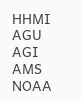HHMI AGU AGI AMS NOAA